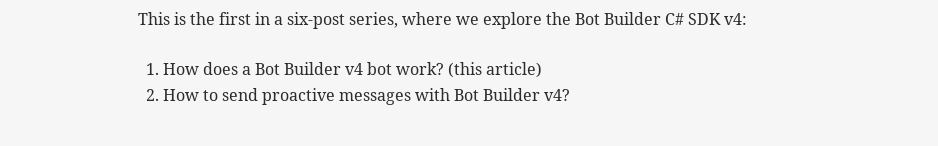This is the first in a six-post series, where we explore the Bot Builder C# SDK v4:

  1. How does a Bot Builder v4 bot work? (this article)
  2. How to send proactive messages with Bot Builder v4?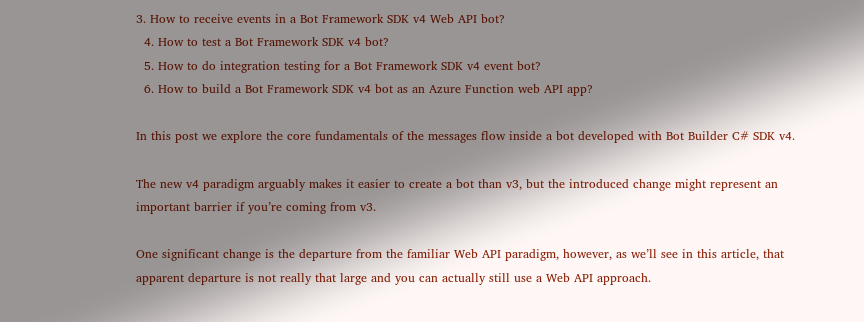3. How to receive events in a Bot Framework SDK v4 Web API bot?
  4. How to test a Bot Framework SDK v4 bot?
  5. How to do integration testing for a Bot Framework SDK v4 event bot?
  6. How to build a Bot Framework SDK v4 bot as an Azure Function web API app?

In this post we explore the core fundamentals of the messages flow inside a bot developed with Bot Builder C# SDK v4.

The new v4 paradigm arguably makes it easier to create a bot than v3, but the introduced change might represent an important barrier if you’re coming from v3.

One significant change is the departure from the familiar Web API paradigm, however, as we’ll see in this article, that apparent departure is not really that large and you can actually still use a Web API approach.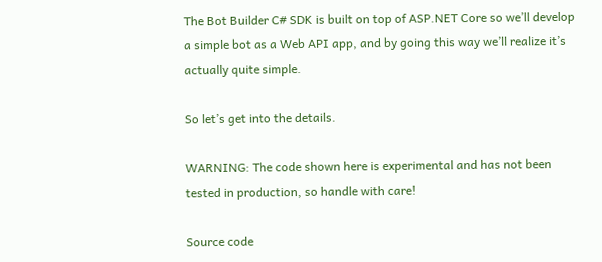The Bot Builder C# SDK is built on top of ASP.NET Core so we’ll develop a simple bot as a Web API app, and by going this way we’ll realize it’s actually quite simple.

So let’s get into the details.

WARNING: The code shown here is experimental and has not been tested in production, so handle with care!

Source code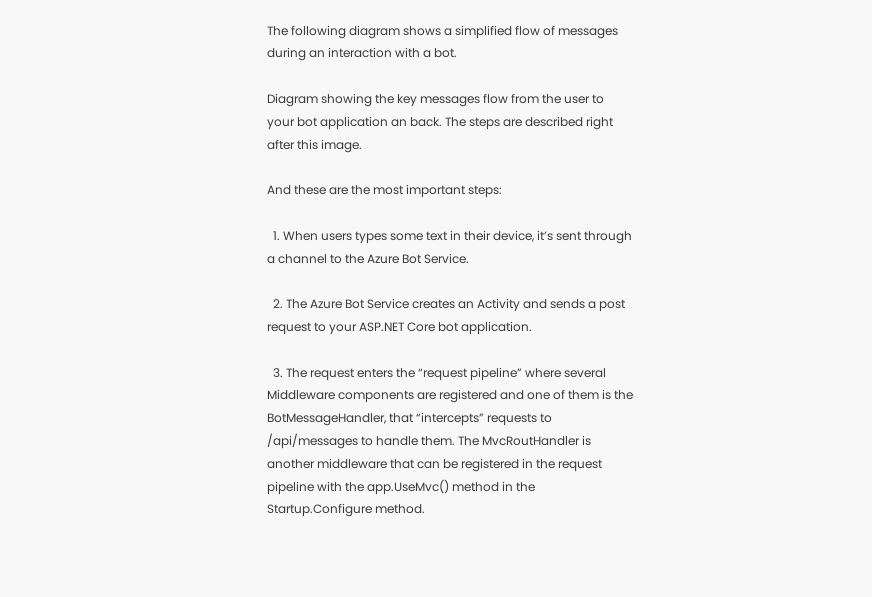The following diagram shows a simplified flow of messages during an interaction with a bot.

Diagram showing the key messages flow from the user to your bot application an back. The steps are described right after this image.

And these are the most important steps:

  1. When users types some text in their device, it’s sent through a channel to the Azure Bot Service.

  2. The Azure Bot Service creates an Activity and sends a post request to your ASP.NET Core bot application.

  3. The request enters the “request pipeline” where several Middleware components are registered and one of them is the BotMessageHandler, that “intercepts” requests to /api/messages to handle them. The MvcRoutHandler is another middleware that can be registered in the request pipeline with the app.UseMvc() method in the Startup.Configure method.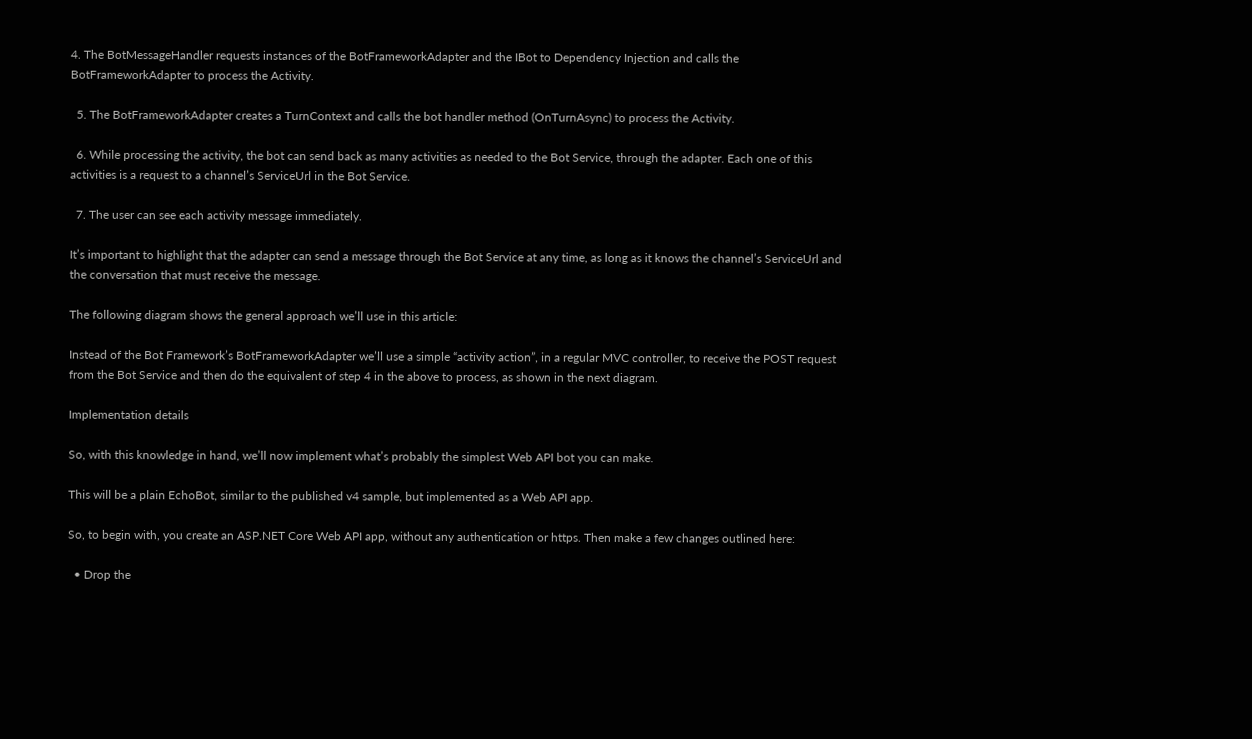4. The BotMessageHandler requests instances of the BotFrameworkAdapter and the IBot to Dependency Injection and calls the BotFrameworkAdapter to process the Activity.

  5. The BotFrameworkAdapter creates a TurnContext and calls the bot handler method (OnTurnAsync) to process the Activity.

  6. While processing the activity, the bot can send back as many activities as needed to the Bot Service, through the adapter. Each one of this activities is a request to a channel’s ServiceUrl in the Bot Service.

  7. The user can see each activity message immediately.

It’s important to highlight that the adapter can send a message through the Bot Service at any time, as long as it knows the channel’s ServiceUrl and the conversation that must receive the message.

The following diagram shows the general approach we’ll use in this article:

Instead of the Bot Framework’s BotFrameworkAdapter we’ll use a simple “activity action”, in a regular MVC controller, to receive the POST request from the Bot Service and then do the equivalent of step 4 in the above to process, as shown in the next diagram.

Implementation details

So, with this knowledge in hand, we’ll now implement what’s probably the simplest Web API bot you can make.

This will be a plain EchoBot, similar to the published v4 sample, but implemented as a Web API app.

So, to begin with, you create an ASP.NET Core Web API app, without any authentication or https. Then make a few changes outlined here:

  • Drop the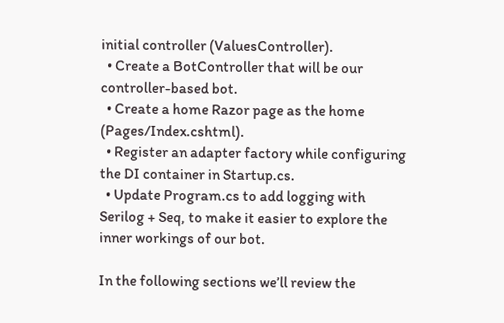initial controller (ValuesController).
  • Create a BotController that will be our controller-based bot.
  • Create a home Razor page as the home (Pages/Index.cshtml).
  • Register an adapter factory while configuring the DI container in Startup.cs.
  • Update Program.cs to add logging with Serilog + Seq, to make it easier to explore the inner workings of our bot.

In the following sections we’ll review the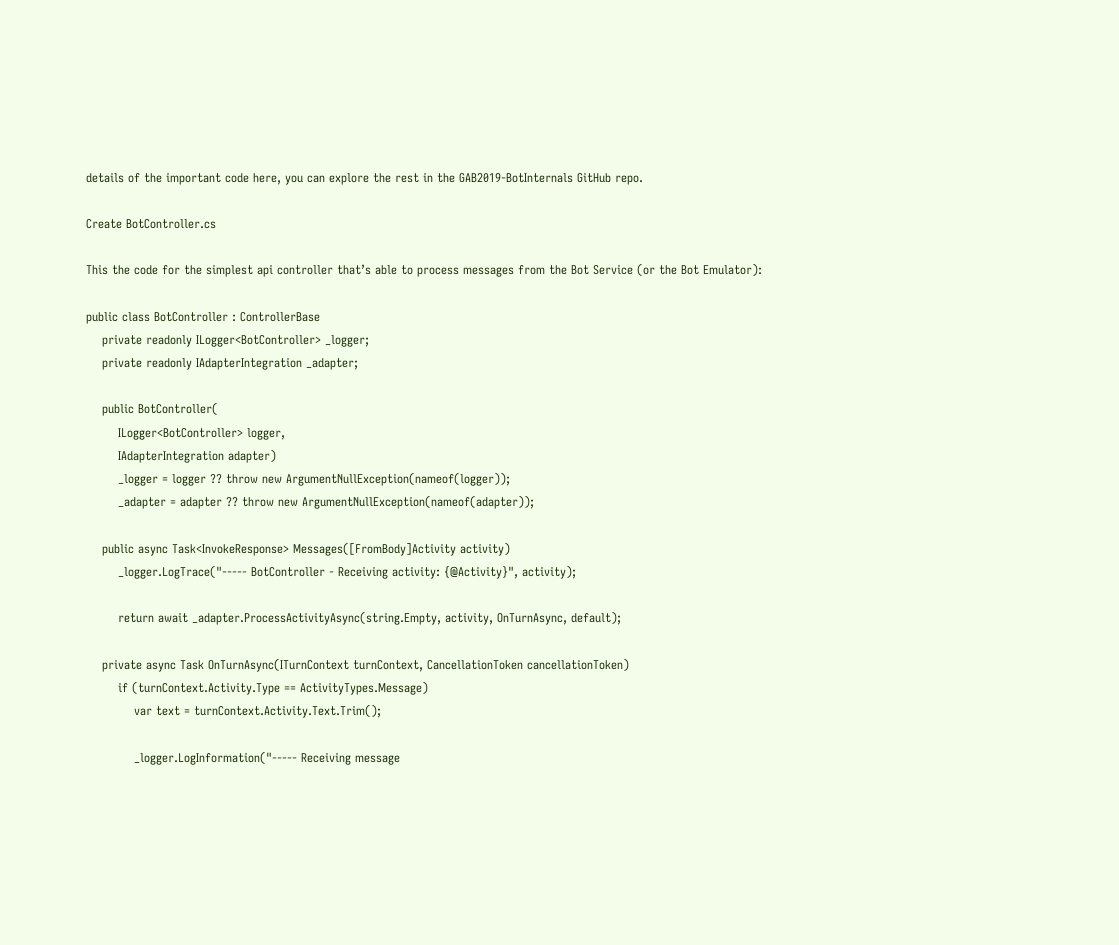details of the important code here, you can explore the rest in the GAB2019-BotInternals GitHub repo.

Create BotController.cs

This the code for the simplest api controller that’s able to process messages from the Bot Service (or the Bot Emulator):

public class BotController : ControllerBase
    private readonly ILogger<BotController> _logger;
    private readonly IAdapterIntegration _adapter;

    public BotController(
        ILogger<BotController> logger,
        IAdapterIntegration adapter)
        _logger = logger ?? throw new ArgumentNullException(nameof(logger));
        _adapter = adapter ?? throw new ArgumentNullException(nameof(adapter));

    public async Task<InvokeResponse> Messages([FromBody]Activity activity)
        _logger.LogTrace("----- BotController - Receiving activity: {@Activity}", activity);

        return await _adapter.ProcessActivityAsync(string.Empty, activity, OnTurnAsync, default);

    private async Task OnTurnAsync(ITurnContext turnContext, CancellationToken cancellationToken)
        if (turnContext.Activity.Type == ActivityTypes.Message)
            var text = turnContext.Activity.Text.Trim();

            _logger.LogInformation("----- Receiving message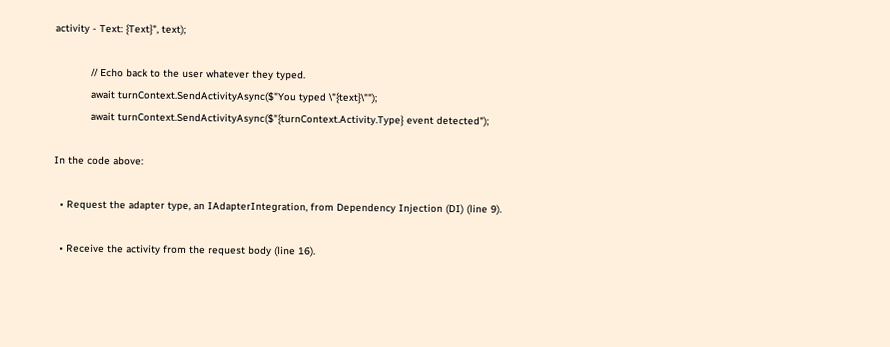activity - Text: {Text}", text);

            // Echo back to the user whatever they typed.
            await turnContext.SendActivityAsync($"You typed \"{text}\"");
            await turnContext.SendActivityAsync($"{turnContext.Activity.Type} event detected");

In the code above:

  • Request the adapter type, an IAdapterIntegration, from Dependency Injection (DI) (line 9).

  • Receive the activity from the request body (line 16).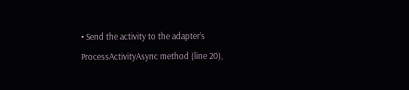• Send the activity to the adapter’s ProcessActivityAsync method (line 20),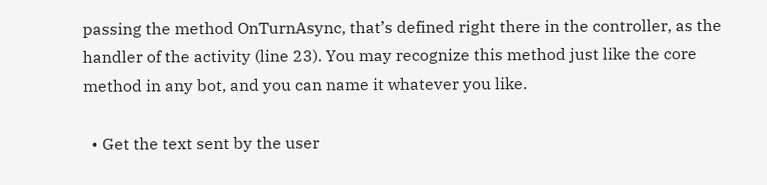passing the method OnTurnAsync, that’s defined right there in the controller, as the handler of the activity (line 23). You may recognize this method just like the core method in any bot, and you can name it whatever you like.

  • Get the text sent by the user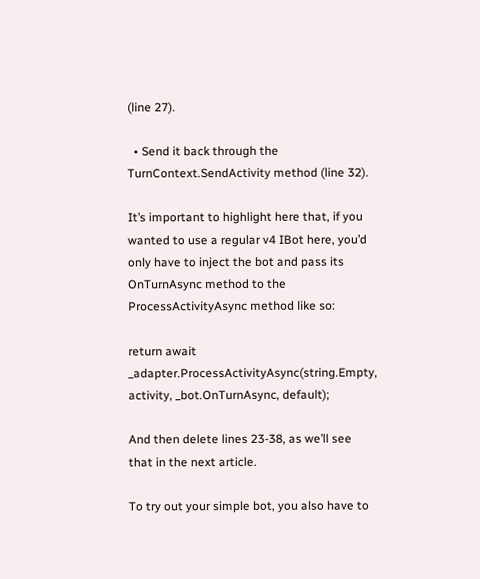(line 27).

  • Send it back through the TurnContext.SendActivity method (line 32).

It’s important to highlight here that, if you wanted to use a regular v4 IBot here, you’d only have to inject the bot and pass its OnTurnAsync method to the ProcessActivityAsync method like so:

return await _adapter.ProcessActivityAsync(string.Empty, activity, _bot.OnTurnAsync, default);

And then delete lines 23-38, as we’ll see that in the next article.

To try out your simple bot, you also have to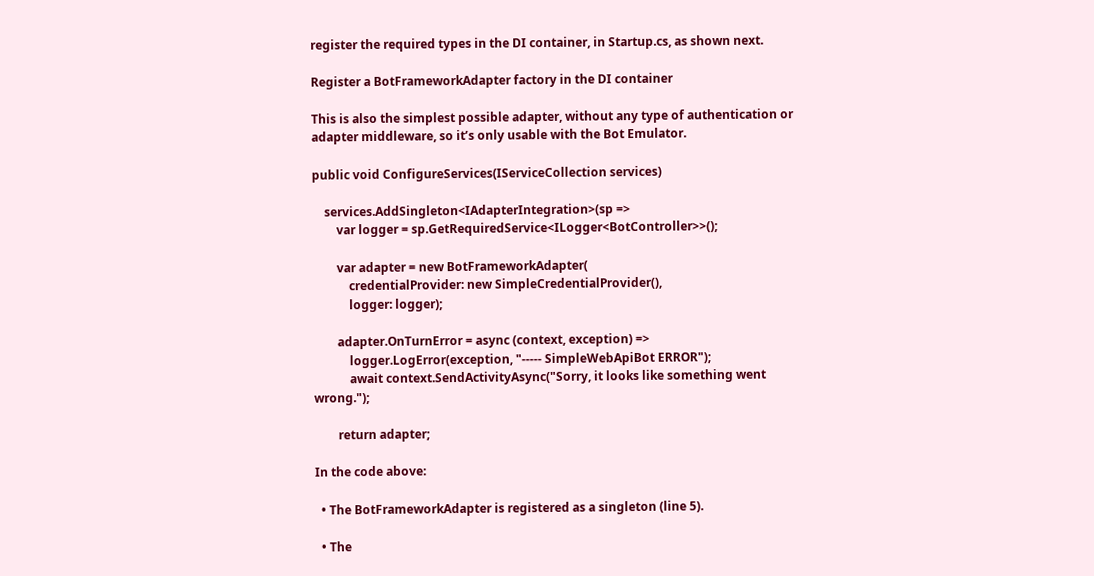register the required types in the DI container, in Startup.cs, as shown next.

Register a BotFrameworkAdapter factory in the DI container

This is also the simplest possible adapter, without any type of authentication or adapter middleware, so it’s only usable with the Bot Emulator.

public void ConfigureServices(IServiceCollection services)

    services.AddSingleton<IAdapterIntegration>(sp =>
        var logger = sp.GetRequiredService<ILogger<BotController>>();

        var adapter = new BotFrameworkAdapter(
            credentialProvider: new SimpleCredentialProvider(),
            logger: logger);

        adapter.OnTurnError = async (context, exception) =>
            logger.LogError(exception, "----- SimpleWebApiBot ERROR");
            await context.SendActivityAsync("Sorry, it looks like something went wrong.");

        return adapter;

In the code above:

  • The BotFrameworkAdapter is registered as a singleton (line 5).

  • The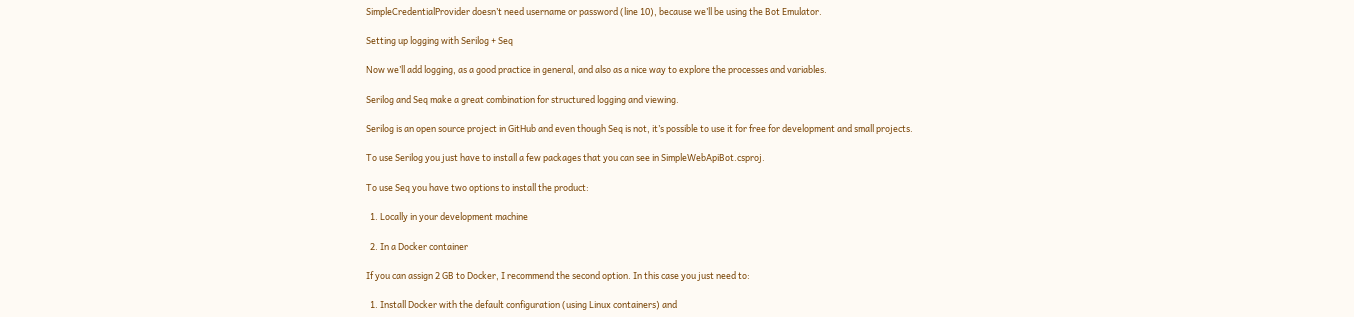SimpleCredentialProvider doesn’t need username or password (line 10), because we’ll be using the Bot Emulator.

Setting up logging with Serilog + Seq

Now we’ll add logging, as a good practice in general, and also as a nice way to explore the processes and variables.

Serilog and Seq make a great combination for structured logging and viewing.

Serilog is an open source project in GitHub and even though Seq is not, it’s possible to use it for free for development and small projects.

To use Serilog you just have to install a few packages that you can see in SimpleWebApiBot.csproj.

To use Seq you have two options to install the product:

  1. Locally in your development machine

  2. In a Docker container

If you can assign 2 GB to Docker, I recommend the second option. In this case you just need to:

  1. Install Docker with the default configuration (using Linux containers) and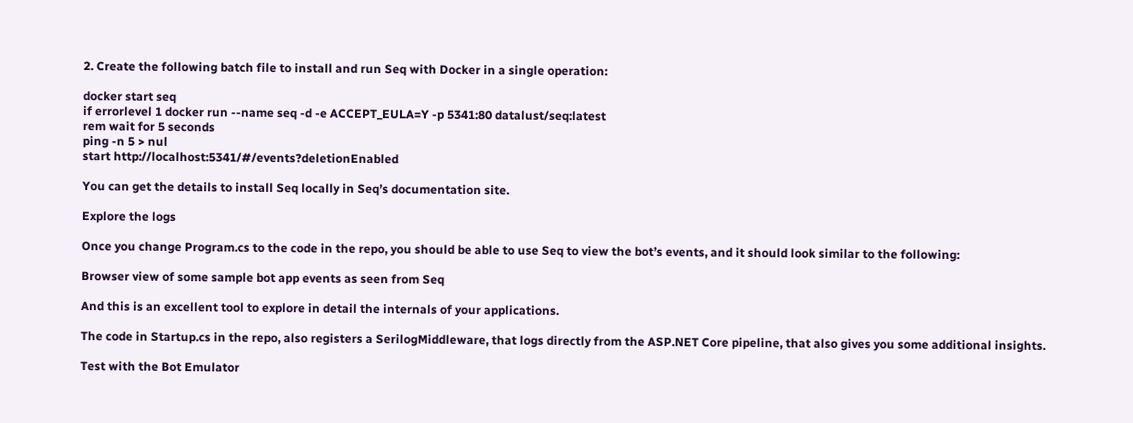2. Create the following batch file to install and run Seq with Docker in a single operation:

docker start seq
if errorlevel 1 docker run --name seq -d -e ACCEPT_EULA=Y -p 5341:80 datalust/seq:latest
rem wait for 5 seconds
ping -n 5 > nul
start http://localhost:5341/#/events?deletionEnabled

You can get the details to install Seq locally in Seq’s documentation site.

Explore the logs

Once you change Program.cs to the code in the repo, you should be able to use Seq to view the bot’s events, and it should look similar to the following:

Browser view of some sample bot app events as seen from Seq

And this is an excellent tool to explore in detail the internals of your applications.

The code in Startup.cs in the repo, also registers a SerilogMiddleware, that logs directly from the ASP.NET Core pipeline, that also gives you some additional insights.

Test with the Bot Emulator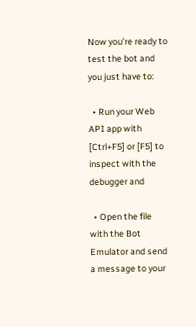Now you’re ready to test the bot and you just have to:

  • Run your Web API app with [Ctrl+F5] or [F5] to inspect with the debugger and

  • Open the file with the Bot Emulator and send a message to your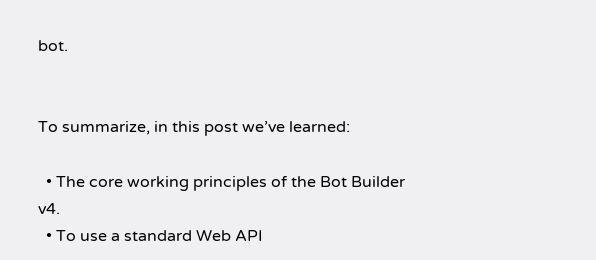bot.


To summarize, in this post we’ve learned:

  • The core working principles of the Bot Builder v4.
  • To use a standard Web API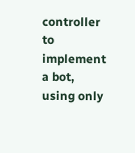controller to implement a bot, using only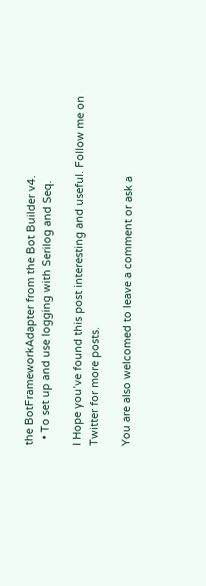the BotFrameworkAdapter from the Bot Builder v4.
  • To set up and use logging with Serilog and Seq.

I Hope you’ve found this post interesting and useful. Follow me on Twitter for more posts.

You are also welcomed to leave a comment or ask a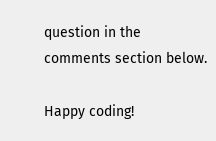question in the comments section below.

Happy coding!